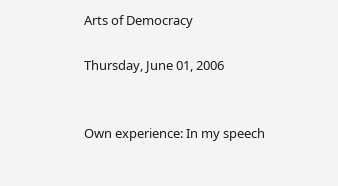Arts of Democracy

Thursday, June 01, 2006


Own experience: In my speech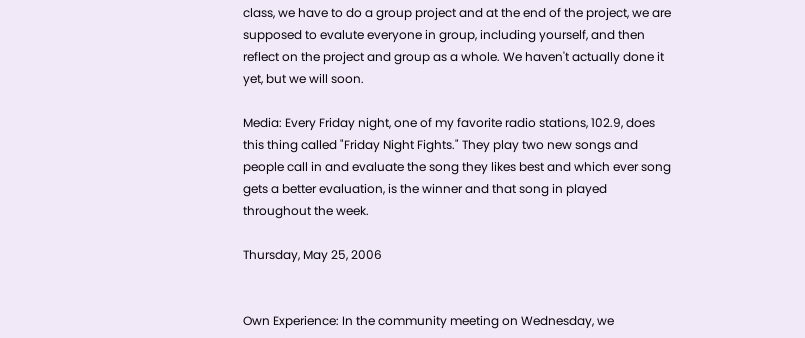class, we have to do a group project and at the end of the project, we are supposed to evalute everyone in group, including yourself, and then reflect on the project and group as a whole. We haven't actually done it yet, but we will soon.

Media: Every Friday night, one of my favorite radio stations, 102.9, does this thing called "Friday Night Fights." They play two new songs and people call in and evaluate the song they likes best and which ever song gets a better evaluation, is the winner and that song in played throughout the week.

Thursday, May 25, 2006


Own Experience: In the community meeting on Wednesday, we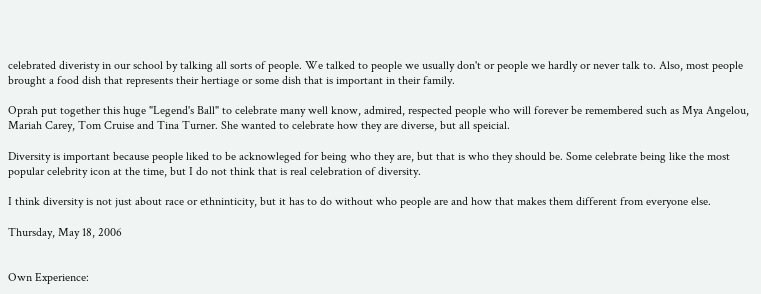celebrated diveristy in our school by talking all sorts of people. We talked to people we usually don't or people we hardly or never talk to. Also, most people brought a food dish that represents their hertiage or some dish that is important in their family.

Oprah put together this huge "Legend's Ball" to celebrate many well know, admired, respected people who will forever be remembered such as Mya Angelou, Mariah Carey, Tom Cruise and Tina Turner. She wanted to celebrate how they are diverse, but all speicial.

Diversity is important because people liked to be acknowleged for being who they are, but that is who they should be. Some celebrate being like the most popular celebrity icon at the time, but I do not think that is real celebration of diversity.

I think diversity is not just about race or ethninticity, but it has to do without who people are and how that makes them different from everyone else.

Thursday, May 18, 2006


Own Experience: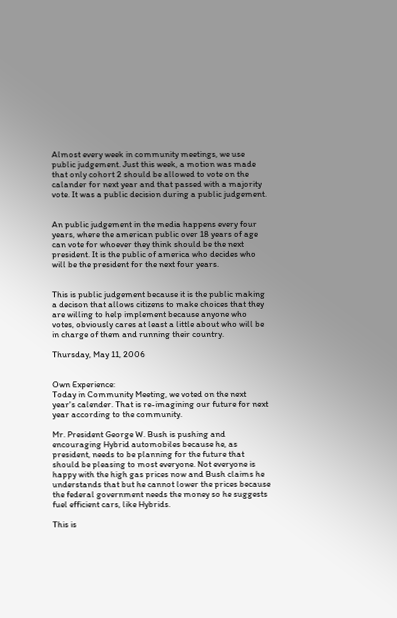Almost every week in community meetings, we use public judgement. Just this week, a motion was made that only cohort 2 should be allowed to vote on the calander for next year and that passed with a majority vote. It was a public decision during a public judgement.


An public judgement in the media happens every four years, where the american public over 18 years of age can vote for whoever they think should be the next president. It is the public of america who decides who will be the president for the next four years.


This is public judgement because it is the public making a decison that allows citizens to make choices that they are willing to help implement because anyone who votes, obviously cares at least a little about who will be in charge of them and running their country.

Thursday, May 11, 2006


Own Experience:
Today in Community Meeting, we voted on the next year's calender. That is re-imagining our future for next year according to the community.

Mr. President George W. Bush is pushing and encouraging Hybrid automobiles because he, as president, needs to be planning for the future that should be pleasing to most everyone. Not everyone is happy with the high gas prices now and Bush claims he understands that but he cannot lower the prices because the federal government needs the money so he suggests fuel efficient cars, like Hybrids.

This is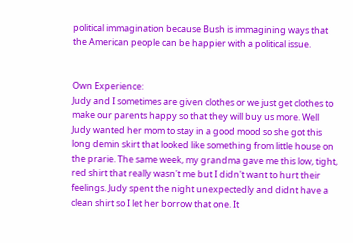political immagination because Bush is immagining ways that the American people can be happier with a political issue.


Own Experience:
Judy and I sometimes are given clothes or we just get clothes to make our parents happy so that they will buy us more. Well Judy wanted her mom to stay in a good mood so she got this long demin skirt that looked like something from little house on the prarie. The same week, my grandma gave me this low, tight, red shirt that really wasn't me but I didn't want to hurt their feelings. Judy spent the night unexpectedly and didnt have a clean shirt so I let her borrow that one. It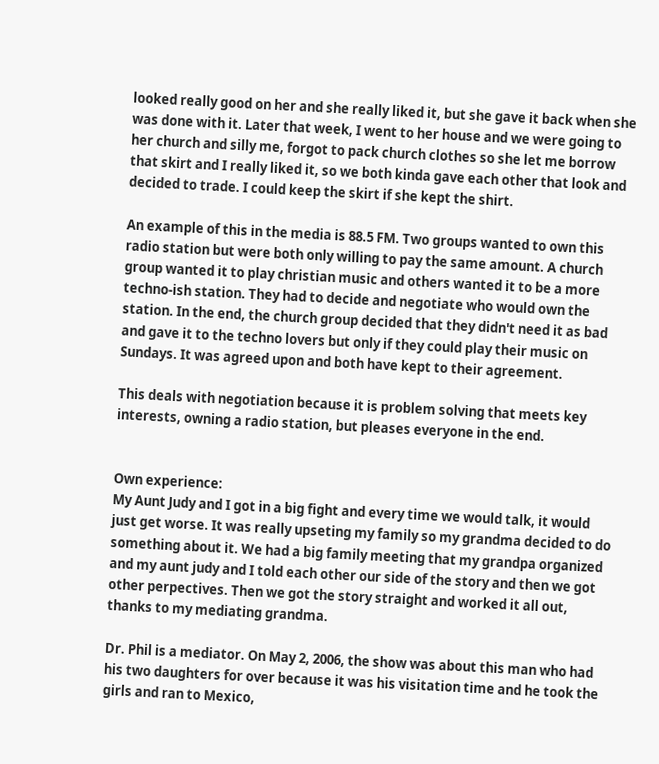looked really good on her and she really liked it, but she gave it back when she was done with it. Later that week, I went to her house and we were going to her church and silly me, forgot to pack church clothes so she let me borrow that skirt and I really liked it, so we both kinda gave each other that look and decided to trade. I could keep the skirt if she kept the shirt.

An example of this in the media is 88.5 FM. Two groups wanted to own this radio station but were both only willing to pay the same amount. A church group wanted it to play christian music and others wanted it to be a more techno-ish station. They had to decide and negotiate who would own the station. In the end, the church group decided that they didn't need it as bad and gave it to the techno lovers but only if they could play their music on Sundays. It was agreed upon and both have kept to their agreement.

This deals with negotiation because it is problem solving that meets key interests, owning a radio station, but pleases everyone in the end.


Own experience:
My Aunt Judy and I got in a big fight and every time we would talk, it would just get worse. It was really upseting my family so my grandma decided to do something about it. We had a big family meeting that my grandpa organized and my aunt judy and I told each other our side of the story and then we got other perpectives. Then we got the story straight and worked it all out, thanks to my mediating grandma.

Dr. Phil is a mediator. On May 2, 2006, the show was about this man who had his two daughters for over because it was his visitation time and he took the girls and ran to Mexico,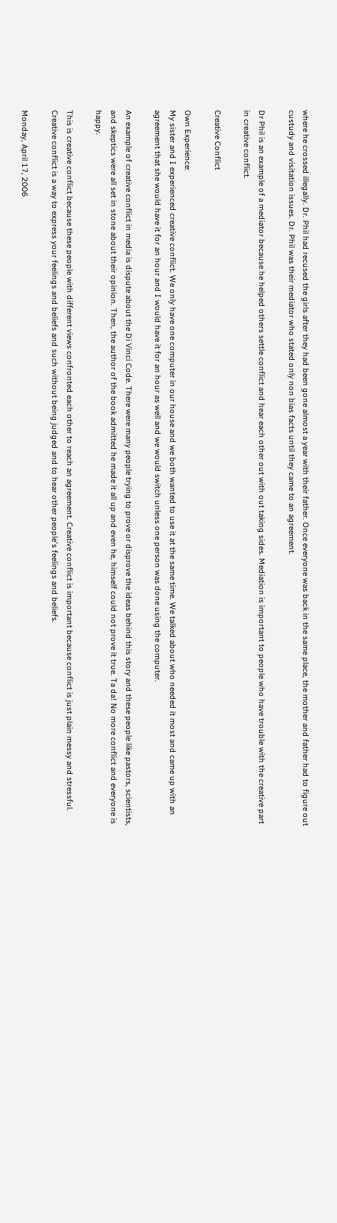where he crossed illegally. Dr. Phil had recused the girls after they had been gone almost a year with their father. Once everyone was back in the same place, the mother and father had to figure out custudy and visitation issues. Dr. Phil was their mediator who stated only non bias facts until they came to an agreement.

Dr Phil is an example of a mediator because he helped others settle conflict and hear each other out with out taking sides. Mediation is important to people who have trouble with the creative part in creative conflict.

Creative Conflict

Own Experience:
My sister and I experienced creative conflict. We only have one computer in our house and we both wanted to use it at the same time. We talked about who needed it most and came up with an agreement that she would have it for an hour and I would have it for an hour as well and we would switch unless one person was done using the computer.

An example of creative conflict in media is dispute about the Di Vinci Code. There were many people trying to prove or disprove the ideas behind this story and these people like pastors, scientists, and skeptics were all set in stone about their opinion. Then, the author of the book admitted he made it all up and even he, himself could not prove it true. Ta da! No more conflict and everyone is happy.

This is creative conflict because these people with different views confronted each other to reach an agreement. Creative conflict is important because conflict is just plain messy and stressful. Creative conflict is a way to express your feelings and beliefs and such without being judged and to hear other people's feelings and beliefs.

Monday, April 17, 2006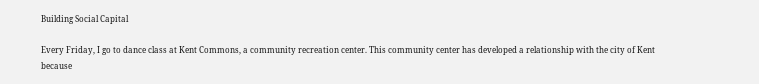Building Social Capital

Every Friday, I go to dance class at Kent Commons, a community recreation center. This community center has developed a relationship with the city of Kent because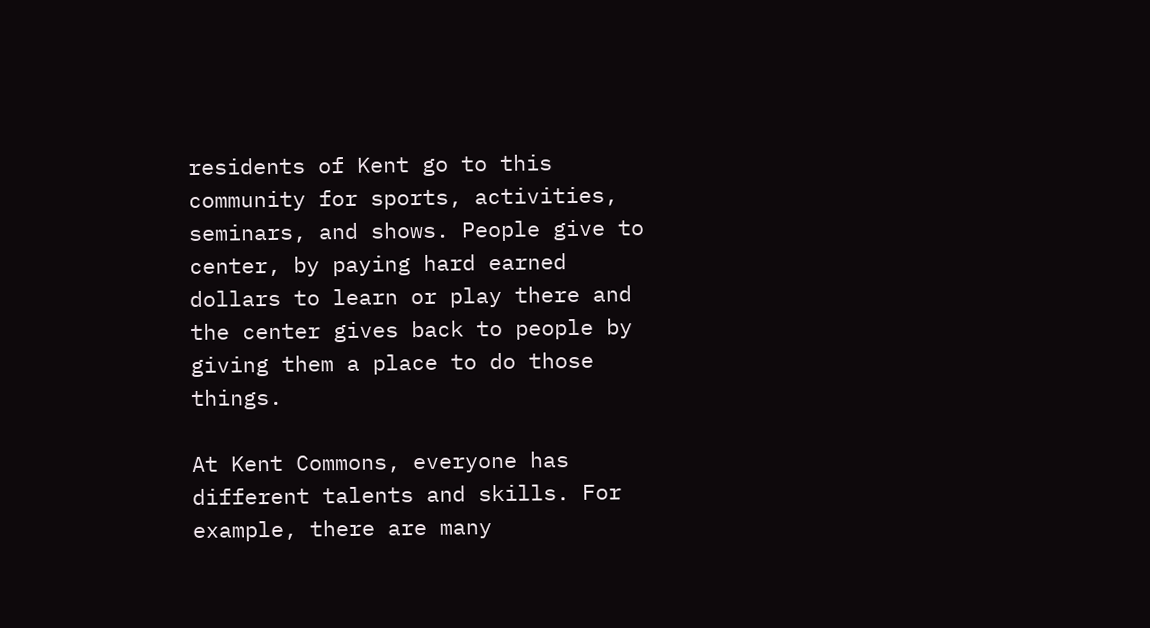residents of Kent go to this community for sports, activities, seminars, and shows. People give to center, by paying hard earned dollars to learn or play there and the center gives back to people by giving them a place to do those things.

At Kent Commons, everyone has different talents and skills. For example, there are many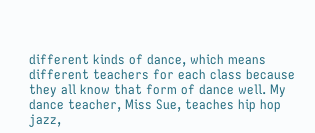different kinds of dance, which means different teachers for each class because they all know that form of dance well. My dance teacher, Miss Sue, teaches hip hop jazz,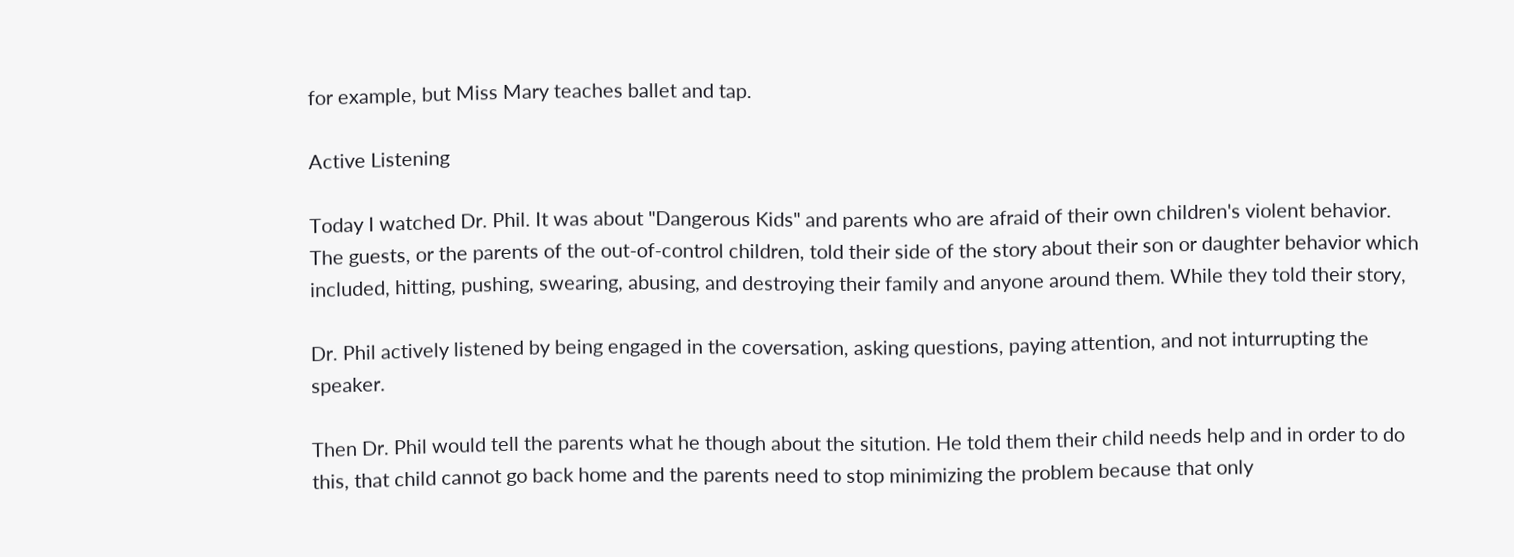for example, but Miss Mary teaches ballet and tap.

Active Listening

Today I watched Dr. Phil. It was about "Dangerous Kids" and parents who are afraid of their own children's violent behavior. The guests, or the parents of the out-of-control children, told their side of the story about their son or daughter behavior which included, hitting, pushing, swearing, abusing, and destroying their family and anyone around them. While they told their story,

Dr. Phil actively listened by being engaged in the coversation, asking questions, paying attention, and not inturrupting the speaker.

Then Dr. Phil would tell the parents what he though about the sitution. He told them their child needs help and in order to do this, that child cannot go back home and the parents need to stop minimizing the problem because that only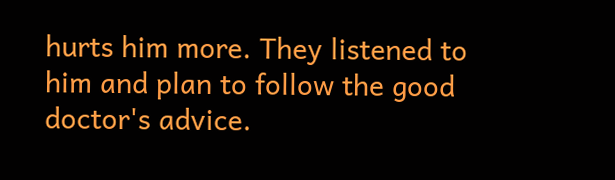hurts him more. They listened to him and plan to follow the good doctor's advice.